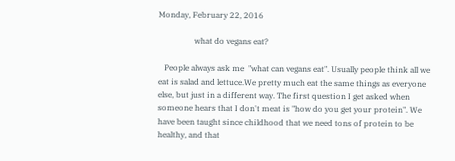Monday, February 22, 2016

                  what do vegans eat?

   People always ask me  "what can vegans eat". Usually people think all we eat is salad and lettuce.We pretty much eat the same things as everyone else, but just in a different way. The first question I get asked when someone hears that I don't meat is "how do you get your protein". We have been taught since childhood that we need tons of protein to be healthy, and that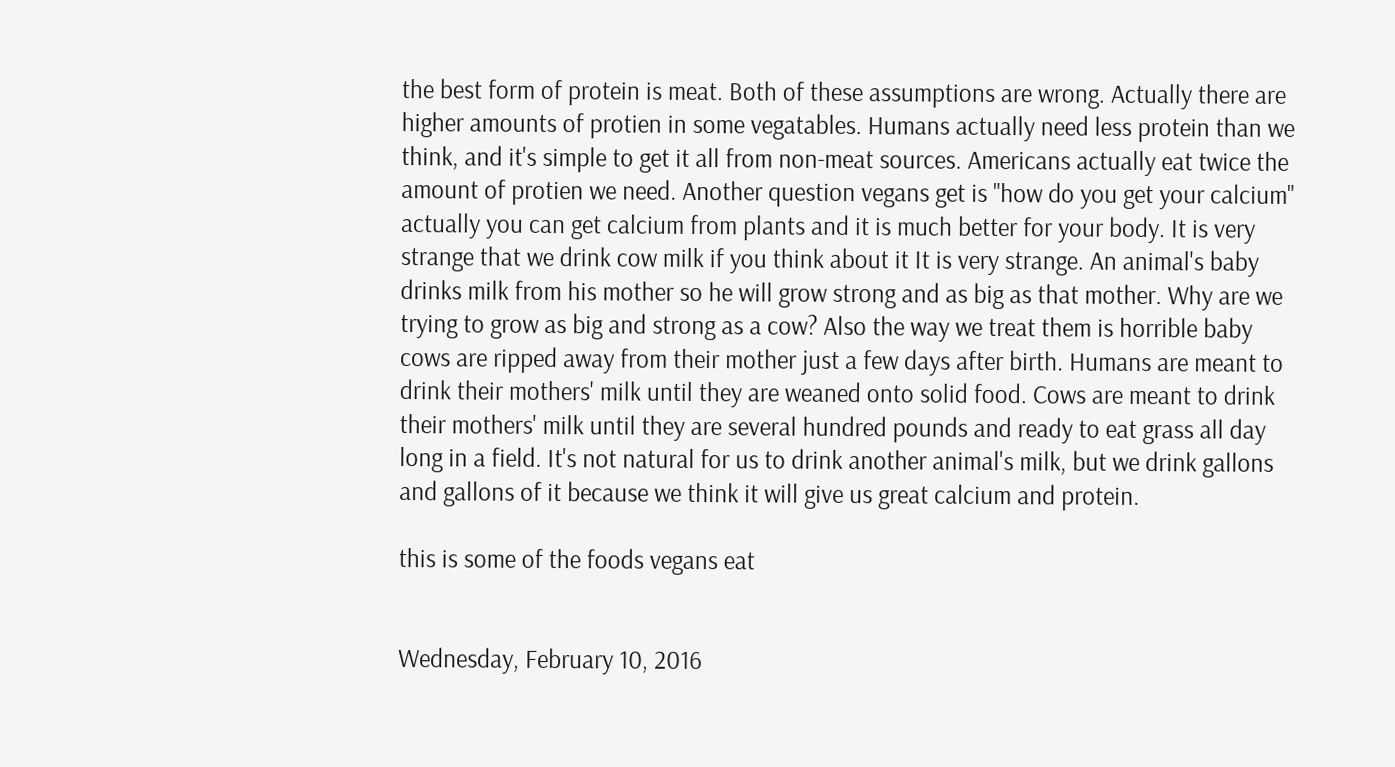the best form of protein is meat. Both of these assumptions are wrong. Actually there are higher amounts of protien in some vegatables. Humans actually need less protein than we think, and it's simple to get it all from non-meat sources. Americans actually eat twice the amount of protien we need. Another question vegans get is "how do you get your calcium" actually you can get calcium from plants and it is much better for your body. It is very strange that we drink cow milk if you think about it It is very strange. An animal's baby drinks milk from his mother so he will grow strong and as big as that mother. Why are we trying to grow as big and strong as a cow? Also the way we treat them is horrible baby cows are ripped away from their mother just a few days after birth. Humans are meant to drink their mothers' milk until they are weaned onto solid food. Cows are meant to drink their mothers' milk until they are several hundred pounds and ready to eat grass all day long in a field. It's not natural for us to drink another animal's milk, but we drink gallons and gallons of it because we think it will give us great calcium and protein.

this is some of the foods vegans eat


Wednesday, February 10, 2016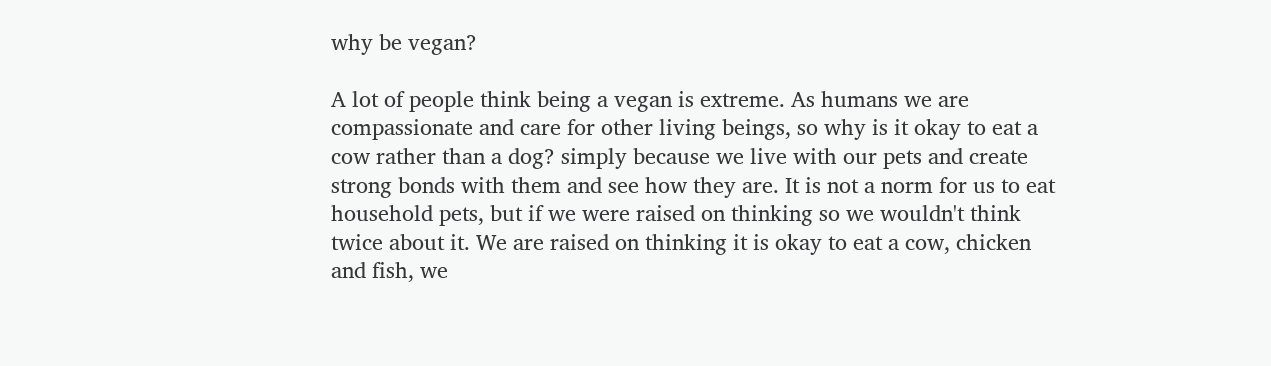why be vegan?

A lot of people think being a vegan is extreme. As humans we are compassionate and care for other living beings, so why is it okay to eat a cow rather than a dog? simply because we live with our pets and create strong bonds with them and see how they are. It is not a norm for us to eat household pets, but if we were raised on thinking so we wouldn't think twice about it. We are raised on thinking it is okay to eat a cow, chicken and fish, we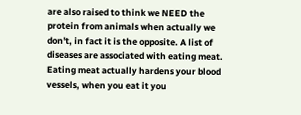are also raised to think we NEED the protein from animals when actually we don't, in fact it is the opposite. A list of diseases are associated with eating meat. Eating meat actually hardens your blood vessels, when you eat it you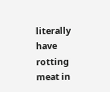literally have rotting meat in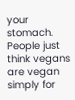your stomach. People just think vegans are vegan simply for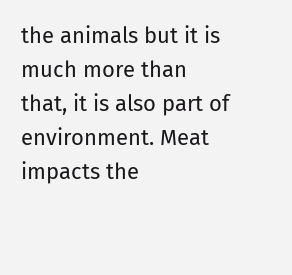the animals but it is much more than that, it is also part of environment. Meat impacts the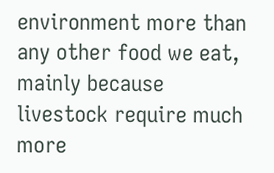environment more than any other food we eat, mainly because livestock require much more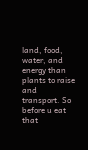land, food, water, and energy than plants to raise and transport. So before u eat that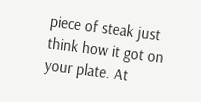piece of steak just think how it got on your plate. At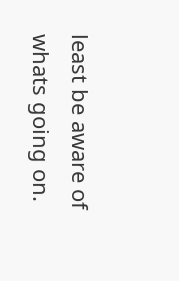least be aware of whats going on.